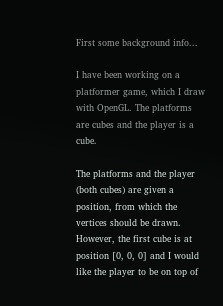First some background info...

I have been working on a platformer game, which I draw with OpenGL. The platforms are cubes and the player is a cube.

The platforms and the player (both cubes) are given a position, from which the vertices should be drawn. However, the first cube is at position [0, 0, 0] and I would like the player to be on top of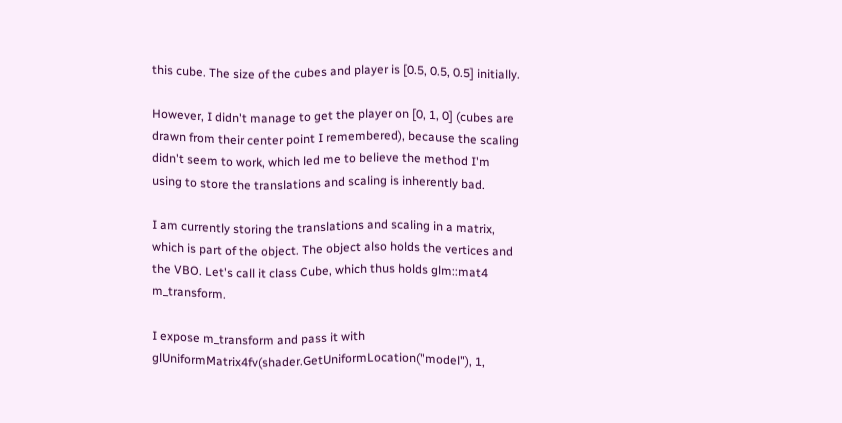this cube. The size of the cubes and player is [0.5, 0.5, 0.5] initially.

However, I didn't manage to get the player on [0, 1, 0] (cubes are drawn from their center point I remembered), because the scaling didn't seem to work, which led me to believe the method I'm using to store the translations and scaling is inherently bad.

I am currently storing the translations and scaling in a matrix, which is part of the object. The object also holds the vertices and the VBO. Let's call it class Cube, which thus holds glm::mat4 m_transform.

I expose m_transform and pass it with glUniformMatrix4fv(shader.GetUniformLocation("model"), 1,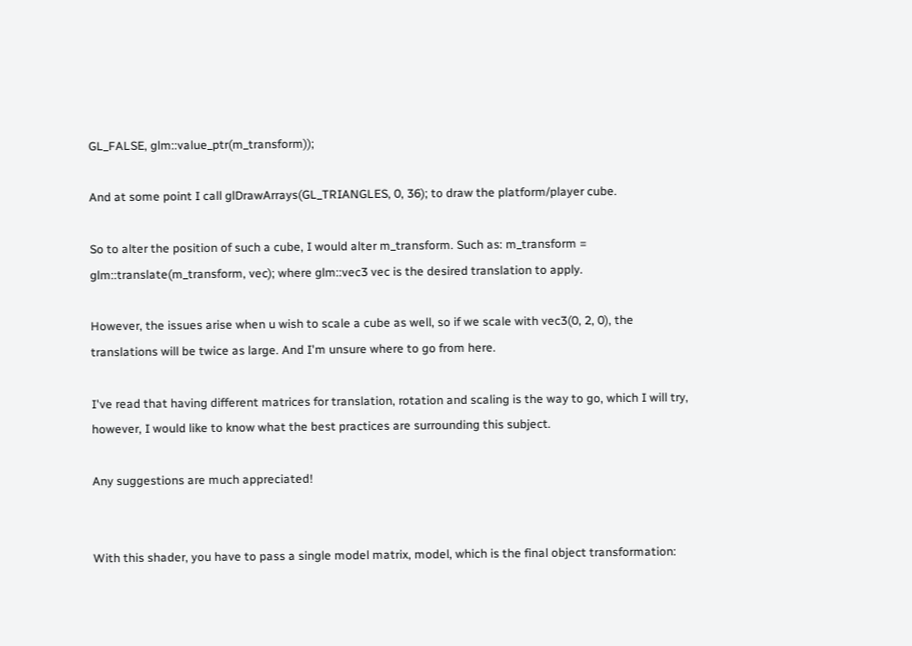GL_FALSE, glm::value_ptr(m_transform));

And at some point I call glDrawArrays(GL_TRIANGLES, 0, 36); to draw the platform/player cube.

So to alter the position of such a cube, I would alter m_transform. Such as: m_transform = glm::translate(m_transform, vec); where glm::vec3 vec is the desired translation to apply.

However, the issues arise when u wish to scale a cube as well, so if we scale with vec3(0, 2, 0), the translations will be twice as large. And I'm unsure where to go from here.

I've read that having different matrices for translation, rotation and scaling is the way to go, which I will try, however, I would like to know what the best practices are surrounding this subject.

Any suggestions are much appreciated!


With this shader, you have to pass a single model matrix, model, which is the final object transformation: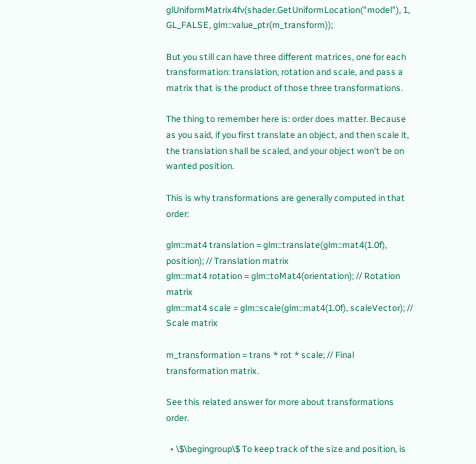glUniformMatrix4fv(shader.GetUniformLocation("model"), 1, GL_FALSE, glm::value_ptr(m_transform));

But you still can have three different matrices, one for each transformation: translation, rotation and scale, and pass a matrix that is the product of those three transformations.

The thing to remember here is: order does matter. Because as you said, if you first translate an object, and then scale it, the translation shall be scaled, and your object won't be on wanted position.

This is why transformations are generally computed in that order:

glm::mat4 translation = glm::translate(glm::mat4(1.0f), position); // Translation matrix
glm::mat4 rotation = glm::toMat4(orientation); // Rotation matrix
glm::mat4 scale = glm::scale(glm::mat4(1.0f), scaleVector); // Scale matrix

m_transformation = trans * rot * scale; // Final transformation matrix.

See this related answer for more about transformations order.

  • \$\begingroup\$ To keep track of the size and position, is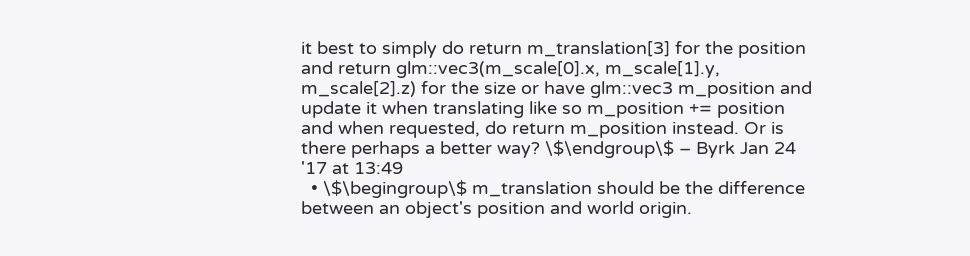it best to simply do return m_translation[3] for the position and return glm::vec3(m_scale[0].x, m_scale[1].y, m_scale[2].z) for the size or have glm::vec3 m_position and update it when translating like so m_position += position and when requested, do return m_position instead. Or is there perhaps a better way? \$\endgroup\$ – Byrk Jan 24 '17 at 13:49
  • \$\begingroup\$ m_translation should be the difference between an object's position and world origin.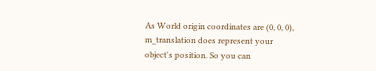As World origin coordinates are (0, 0, 0), m_translation does represent your object's position. So you can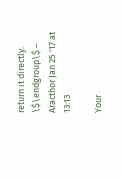return it directly. \$\endgroup\$ – Aracthor Jan 25 '17 at 13:13

Your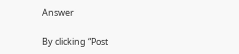Answer

By clicking “Post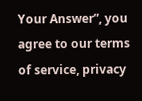Your Answer”, you agree to our terms of service, privacy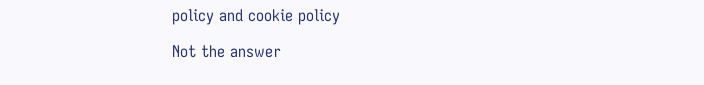policy and cookie policy

Not the answer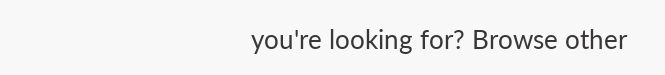you're looking for? Browse other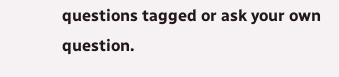questions tagged or ask your own question.